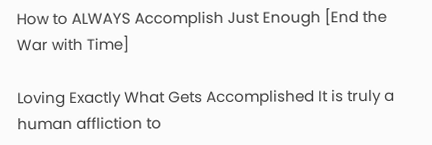How to ALWAYS Accomplish Just Enough [End the War with Time]

Loving Exactly What Gets Accomplished It is truly a human affliction to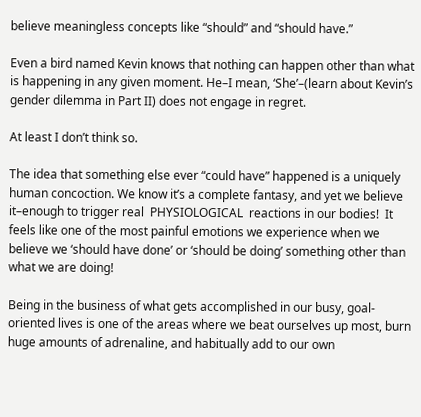believe meaningless concepts like “should” and “should have.”

Even a bird named Kevin knows that nothing can happen other than what is happening in any given moment. He–I mean, ‘She’–(learn about Kevin’s gender dilemma in Part II) does not engage in regret.

At least I don’t think so.

The idea that something else ever “could have” happened is a uniquely human concoction. We know it’s a complete fantasy, and yet we believe it–enough to trigger real  PHYSIOLOGICAL  reactions in our bodies!  It feels like one of the most painful emotions we experience when we believe we ‘should have done’ or ‘should be doing’ something other than what we are doing!

Being in the business of what gets accomplished in our busy, goal-oriented lives is one of the areas where we beat ourselves up most, burn huge amounts of adrenaline, and habitually add to our own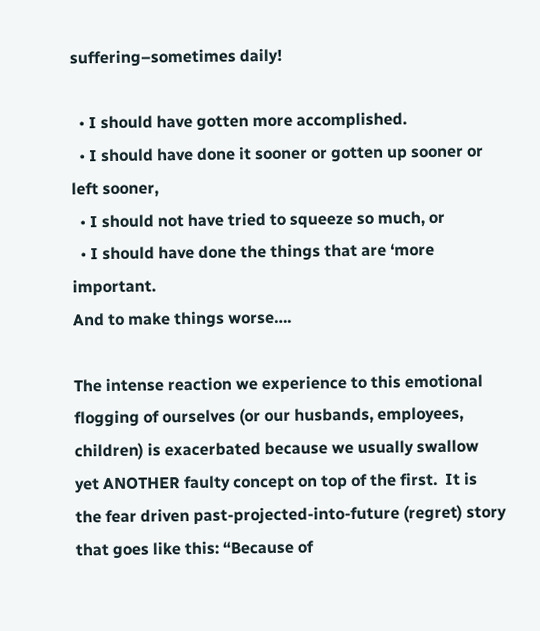suffering–sometimes daily!

  • I should have gotten more accomplished.
  • I should have done it sooner or gotten up sooner or left sooner,
  • I should not have tried to squeeze so much, or
  • I should have done the things that are ‘more important.
And to make things worse….

The intense reaction we experience to this emotional flogging of ourselves (or our husbands, employees, children) is exacerbated because we usually swallow yet ANOTHER faulty concept on top of the first.  It is the fear driven past-projected-into-future (regret) story that goes like this: “Because of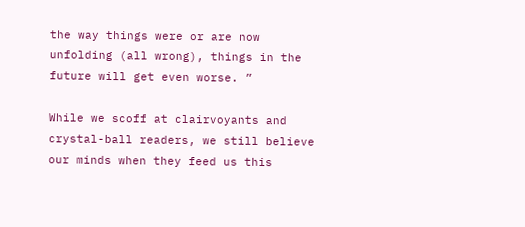the way things were or are now unfolding (all wrong), things in the future will get even worse. ”

While we scoff at clairvoyants and crystal-ball readers, we still believe our minds when they feed us this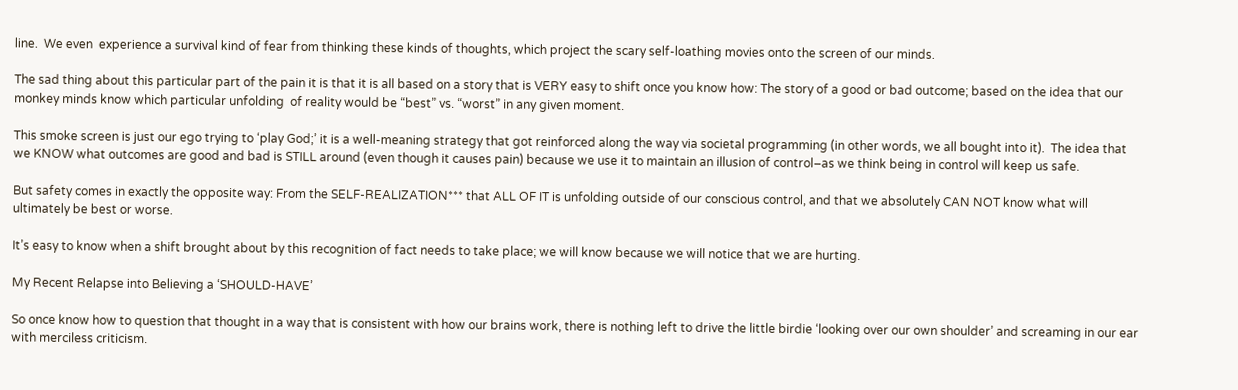line.  We even  experience a survival kind of fear from thinking these kinds of thoughts, which project the scary self-loathing movies onto the screen of our minds.

The sad thing about this particular part of the pain it is that it is all based on a story that is VERY easy to shift once you know how: The story of a good or bad outcome; based on the idea that our monkey minds know which particular unfolding  of reality would be “best” vs. “worst” in any given moment.

This smoke screen is just our ego trying to ‘play God;’ it is a well-meaning strategy that got reinforced along the way via societal programming (in other words, we all bought into it).  The idea that we KNOW what outcomes are good and bad is STILL around (even though it causes pain) because we use it to maintain an illusion of control–as we think being in control will keep us safe.

But safety comes in exactly the opposite way: From the SELF-REALIZATION*** that ALL OF IT is unfolding outside of our conscious control, and that we absolutely CAN NOT know what will ultimately be best or worse.

It’s easy to know when a shift brought about by this recognition of fact needs to take place; we will know because we will notice that we are hurting.

My Recent Relapse into Believing a ‘SHOULD-HAVE’

So once know how to question that thought in a way that is consistent with how our brains work, there is nothing left to drive the little birdie ‘looking over our own shoulder’ and screaming in our ear with merciless criticism.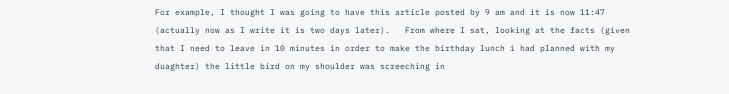For example, I thought I was going to have this article posted by 9 am and it is now 11:47 (actually now as I write it is two days later).   From where I sat, looking at the facts (given that I need to leave in 10 minutes in order to make the birthday lunch i had planned with my duaghter) the little bird on my shoulder was screeching in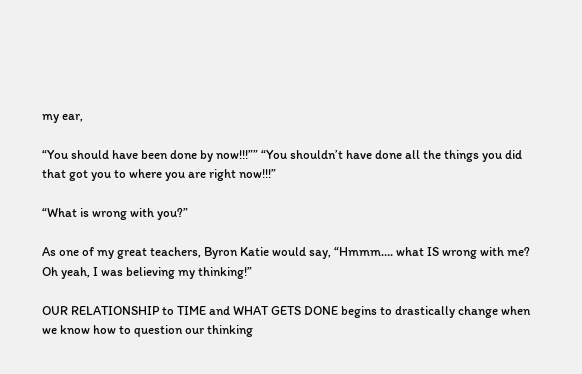my ear,

“You should have been done by now!!!”” “You shouldn’t have done all the things you did that got you to where you are right now!!!”

“What is wrong with you?”

As one of my great teachers, Byron Katie would say, “Hmmm…. what IS wrong with me?  Oh yeah, I was believing my thinking!”

OUR RELATIONSHIP to TIME and WHAT GETS DONE begins to drastically change when we know how to question our thinking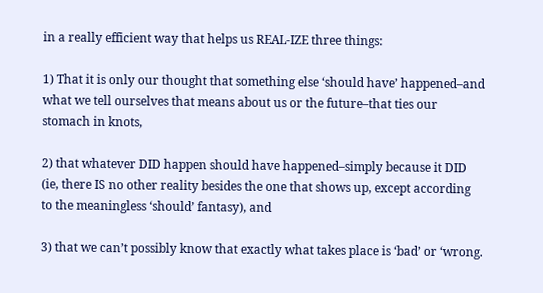in a really efficient way that helps us REAL-IZE three things:

1) That it is only our thought that something else ‘should have’ happened–and what we tell ourselves that means about us or the future–that ties our stomach in knots,

2) that whatever DID happen should have happened–simply because it DID (ie, there IS no other reality besides the one that shows up, except according to the meaningless ‘should’ fantasy), and

3) that we can’t possibly know that exactly what takes place is ‘bad’ or ‘wrong.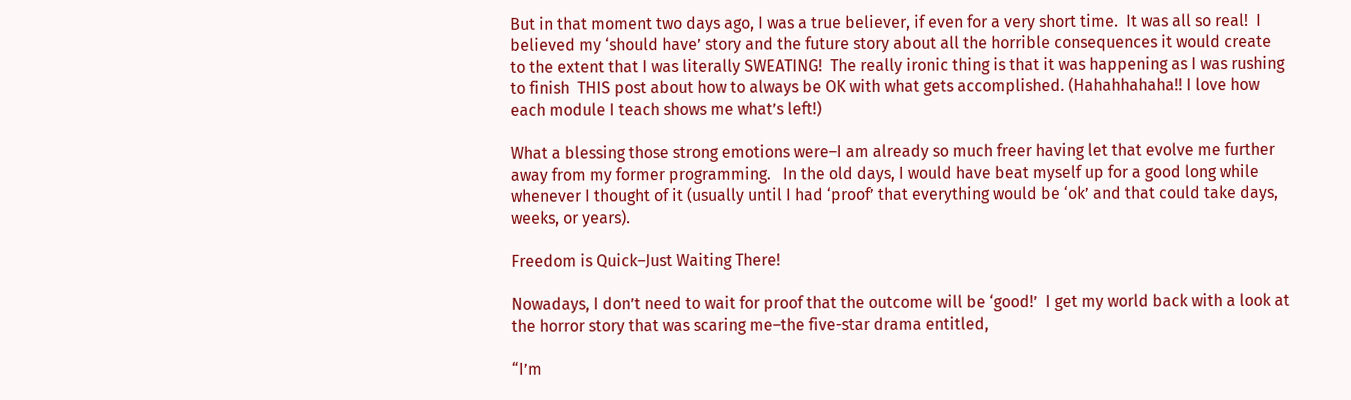But in that moment two days ago, I was a true believer, if even for a very short time.  It was all so real!  I believed my ‘should have’ story and the future story about all the horrible consequences it would create to the extent that I was literally SWEATING!  The really ironic thing is that it was happening as I was rushing to finish  THIS post about how to always be OK with what gets accomplished. (Hahahhahaha!! I love how each module I teach shows me what’s left!)

What a blessing those strong emotions were–I am already so much freer having let that evolve me further away from my former programming.   In the old days, I would have beat myself up for a good long while whenever I thought of it (usually until I had ‘proof’ that everything would be ‘ok’ and that could take days, weeks, or years).

Freedom is Quick–Just Waiting There!

Nowadays, I don’t need to wait for proof that the outcome will be ‘good!’  I get my world back with a look at the horror story that was scaring me–the five-star drama entitled,

“I’m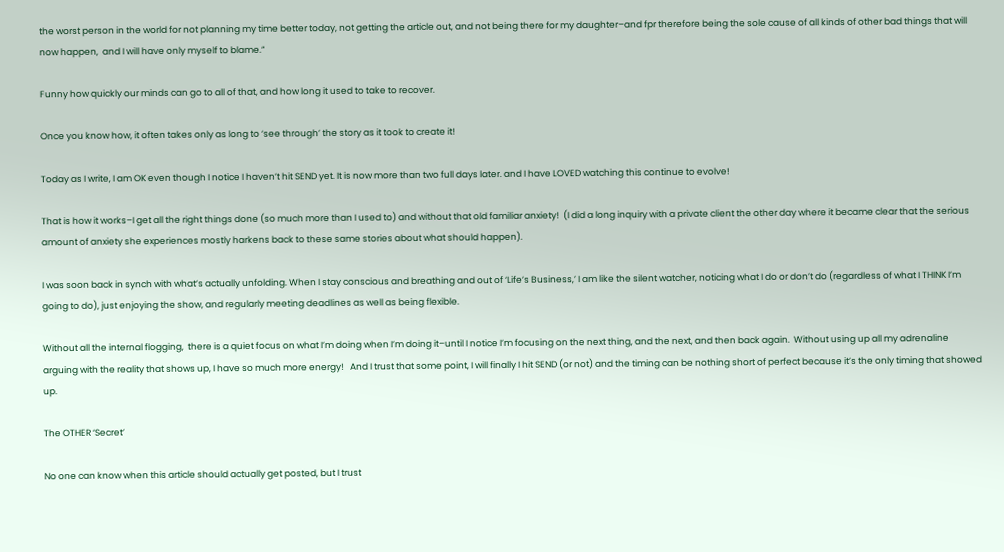the worst person in the world for not planning my time better today, not getting the article out, and not being there for my daughter–and fpr therefore being the sole cause of all kinds of other bad things that will now happen,  and I will have only myself to blame.”

Funny how quickly our minds can go to all of that, and how long it used to take to recover.

Once you know how, it often takes only as long to ‘see through’ the story as it took to create it!

Today as I write, I am OK even though I notice I haven’t hit SEND yet. It is now more than two full days later. and I have LOVED watching this continue to evolve!

That is how it works–I get all the right things done (so much more than I used to) and without that old familiar anxiety!  (I did a long inquiry with a private client the other day where it became clear that the serious amount of anxiety she experiences mostly harkens back to these same stories about what should happen).

I was soon back in synch with what’s actually unfolding. When I stay conscious and breathing and out of ‘Life’s Business,’ I am like the silent watcher, noticing what I do or don’t do (regardless of what I THINK I’m going to do), just enjoying the show, and regularly meeting deadlines as well as being flexible.

Without all the internal flogging,  there is a quiet focus on what I’m doing when I’m doing it–until I notice I’m focusing on the next thing, and the next, and then back again.  Without using up all my adrenaline arguing with the reality that shows up, I have so much more energy!   And I trust that some point, I will finally I hit SEND (or not) and the timing can be nothing short of perfect because it’s the only timing that showed up.

The OTHER ‘Secret’

No one can know when this article should actually get posted, but I trust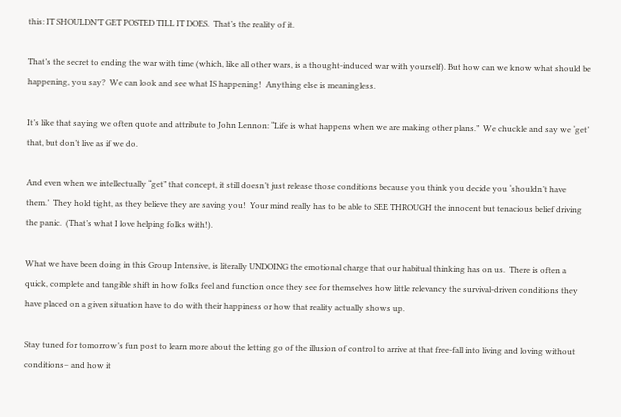this: IT SHOULDN’T GET POSTED TILL IT DOES.  That’s the reality of it.

That’s the secret to ending the war with time (which, like all other wars, is a thought-induced war with yourself). But how can we know what should be happening, you say?  We can look and see what IS happening!  Anything else is meaningless.

It’s like that saying we often quote and attribute to John Lennon: “Life is what happens when we are making other plans.”  We chuckle and say we ‘get’ that, but don’t live as if we do.

And even when we intellectually “get” that concept, it still doesn’t just release those conditions because you think you decide you ‘shouldn’t have them.’  They hold tight, as they believe they are saving you!  Your mind really has to be able to SEE THROUGH the innocent but tenacious belief driving the panic.  (That’s what I love helping folks with!).

What we have been doing in this Group Intensive, is literally UNDOING the emotional charge that our habitual thinking has on us.  There is often a quick, complete and tangible shift in how folks feel and function once they see for themselves how little relevancy the survival-driven conditions they have placed on a given situation have to do with their happiness or how that reality actually shows up.

Stay tuned for tomorrow’s fun post to learn more about the letting go of the illusion of control to arrive at that free-fall into living and loving without conditions– and how it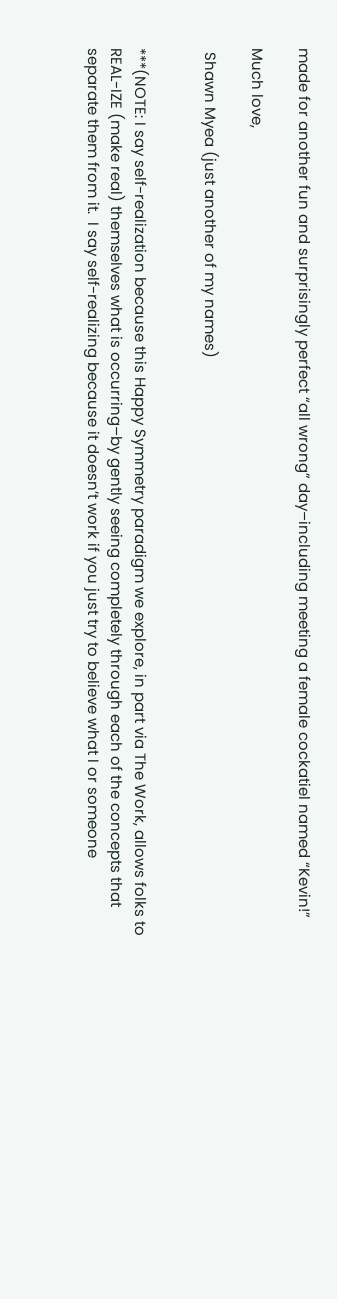made for another fun and surprisingly perfect “all wrong” day–including meeting a female cockatiel named “Kevin!”

Much love,

 Shawn Myea (just another of my names)


***(NOTE: I say self-realization because this Happy Symmetry paradigm we explore, in part via The Work, allows folks to REAL-IZE (make real) themselves what is occurring–by gently seeing completely through each of the concepts that separate them from it.  I say self-realizing because it doesn’t work if you just try to believe what I or someone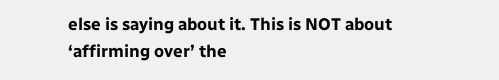else is saying about it. This is NOT about ‘affirming over’ the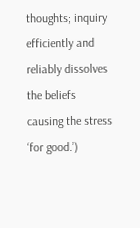thoughts; inquiry efficiently and reliably dissolves the beliefs causing the stress ‘for good.’)